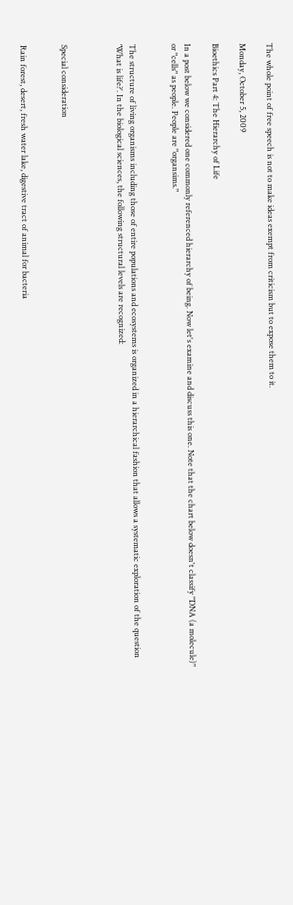The whole point of free speech is not to make ideas exempt from criticism but to expose them to it.

Monday, October 5, 2009

Bioethics Part 4: The Hierarchy of Life

In a post below we considered one commonly referenced hierarchy of being. Now let's examine and discuss this one. Note that the chart below doesn't classify "DNA (a molecule)" or "cells" as people. People are "organsims."


The structure of living organisms including those of entire populations and ecosystems is organized in a hierarchical fashion that allows a systematic exploration of the question ‘What is life?’. In the biological sciences, the following structural levels are recognized:



Special consideration


Rain forest, desert, fresh water lake, digestive tract of animal for bacteria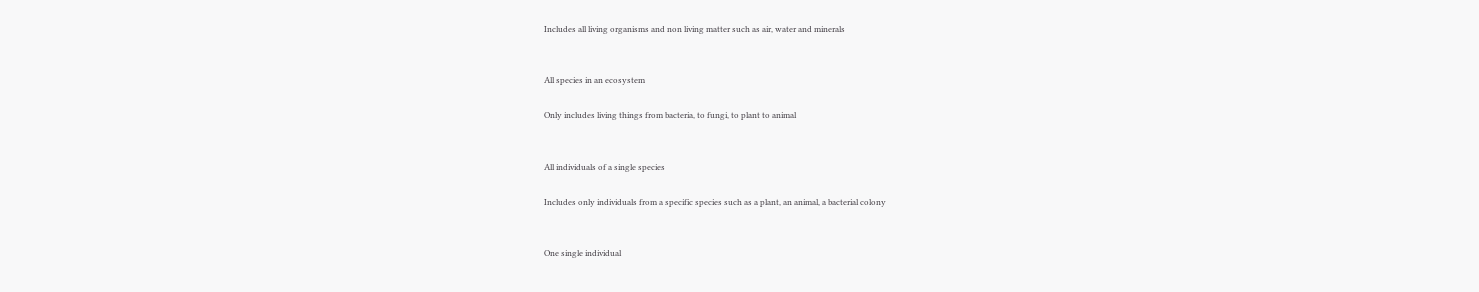Includes all living organisms and non living matter such as air, water and minerals


All species in an ecosystem

Only includes living things from bacteria, to fungi, to plant to animal


All individuals of a single species

Includes only individuals from a specific species such as a plant, an animal, a bacterial colony


One single individual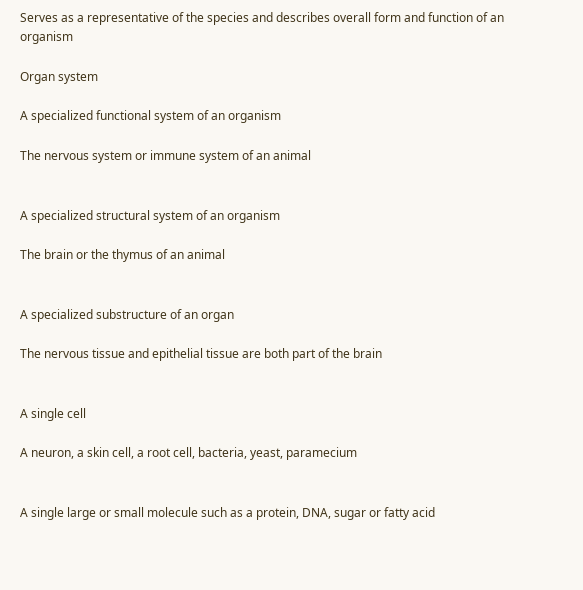Serves as a representative of the species and describes overall form and function of an organism

Organ system

A specialized functional system of an organism

The nervous system or immune system of an animal


A specialized structural system of an organism

The brain or the thymus of an animal


A specialized substructure of an organ

The nervous tissue and epithelial tissue are both part of the brain


A single cell

A neuron, a skin cell, a root cell, bacteria, yeast, paramecium


A single large or small molecule such as a protein, DNA, sugar or fatty acid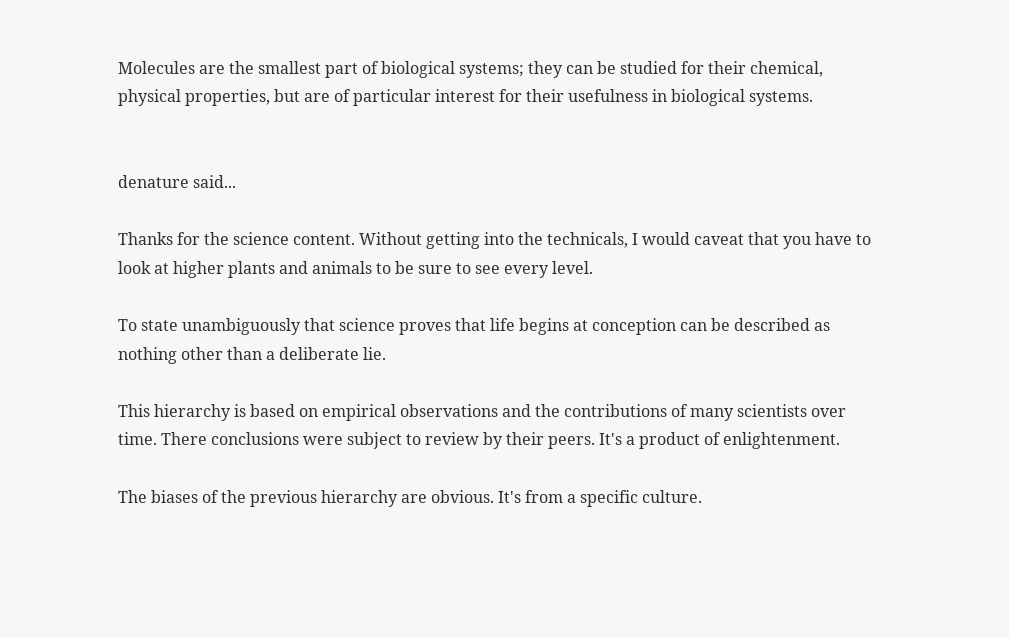Molecules are the smallest part of biological systems; they can be studied for their chemical, physical properties, but are of particular interest for their usefulness in biological systems.


denature said...

Thanks for the science content. Without getting into the technicals, I would caveat that you have to look at higher plants and animals to be sure to see every level.

To state unambiguously that science proves that life begins at conception can be described as nothing other than a deliberate lie.

This hierarchy is based on empirical observations and the contributions of many scientists over time. There conclusions were subject to review by their peers. It's a product of enlightenment.

The biases of the previous hierarchy are obvious. It's from a specific culture.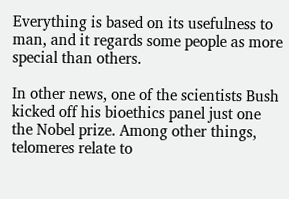Everything is based on its usefulness to man, and it regards some people as more special than others.

In other news, one of the scientists Bush kicked off his bioethics panel just one the Nobel prize. Among other things, telomeres relate to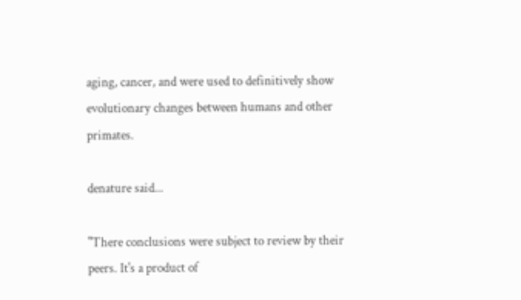aging, cancer, and were used to definitively show evolutionary changes between humans and other primates.

denature said...

"There conclusions were subject to review by their peers. It's a product of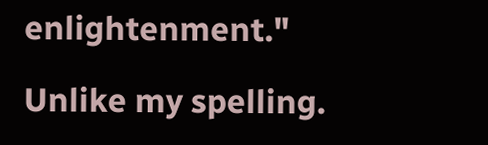enlightenment."

Unlike my spelling.